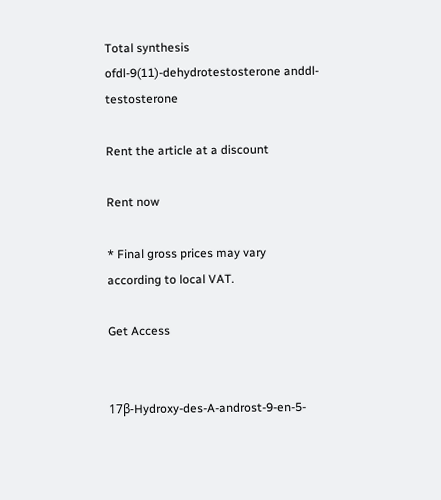Total synthesis ofdl-9(11)-dehydrotestosterone anddl-testosterone

Rent the article at a discount

Rent now

* Final gross prices may vary according to local VAT.

Get Access


17β-Hydroxy-des-A-androst-9-en-5-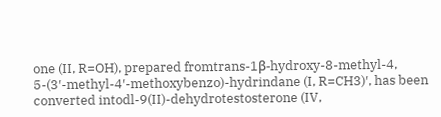one (II, R=OH), prepared fromtrans-1β-hydroxy-8-methyl-4, 5-(3′-methyl-4′-methoxybenzo)-hydrindane (I, R=CH3)′, has been converted intodl-9(II)-dehydrotestosterone (IV,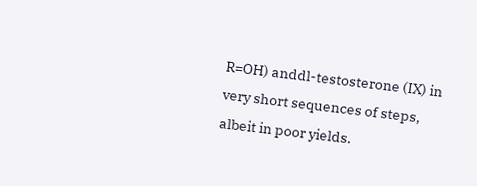R=OH) anddl-testosterone (IX) in very short sequences of steps, albeit in poor yields.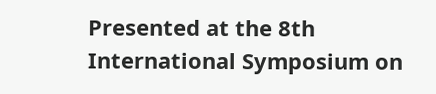Presented at the 8th International Symposium on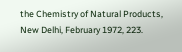the Chemistry of Natural Products, New Delhi, February 1972, 223.